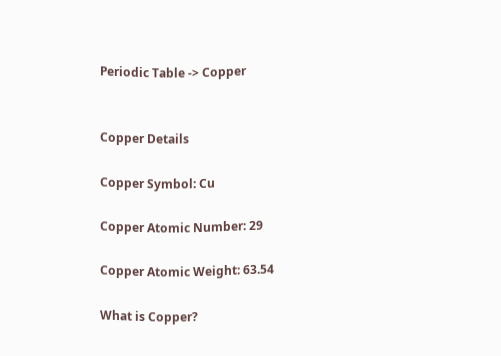Periodic Table -> Copper


Copper Details

Copper Symbol: Cu

Copper Atomic Number: 29

Copper Atomic Weight: 63.54

What is Copper?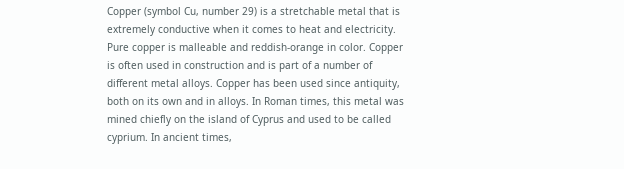Copper (symbol Cu, number 29) is a stretchable metal that is extremely conductive when it comes to heat and electricity. Pure copper is malleable and reddish-orange in color. Copper is often used in construction and is part of a number of different metal alloys. Copper has been used since antiquity, both on its own and in alloys. In Roman times, this metal was mined chiefly on the island of Cyprus and used to be called cyprium. In ancient times,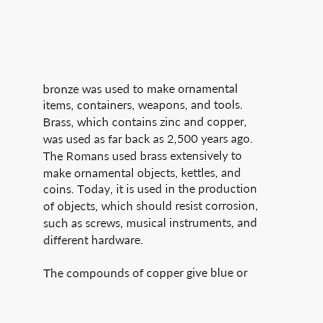bronze was used to make ornamental items, containers, weapons, and tools. Brass, which contains zinc and copper, was used as far back as 2,500 years ago. The Romans used brass extensively to make ornamental objects, kettles, and coins. Today, it is used in the production of objects, which should resist corrosion, such as screws, musical instruments, and different hardware.

The compounds of copper give blue or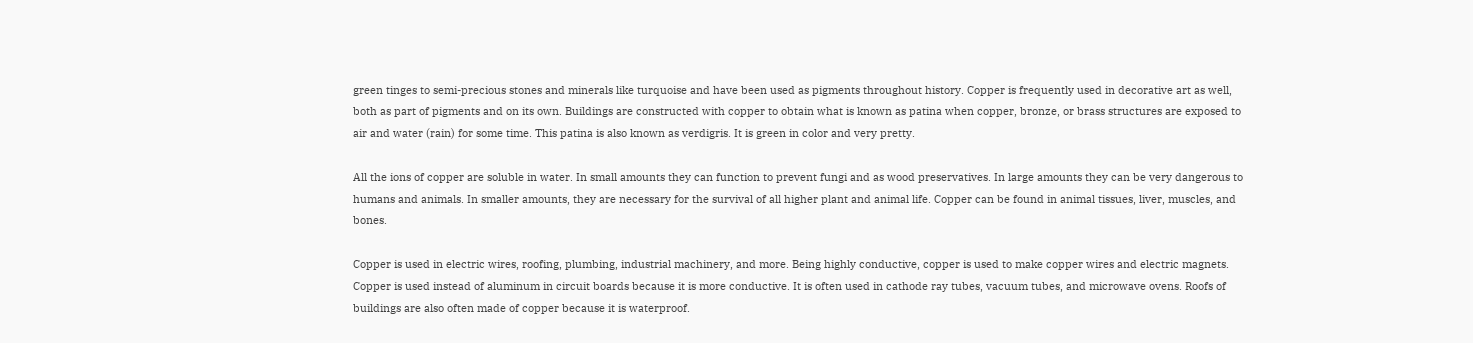green tinges to semi-precious stones and minerals like turquoise and have been used as pigments throughout history. Copper is frequently used in decorative art as well, both as part of pigments and on its own. Buildings are constructed with copper to obtain what is known as patina when copper, bronze, or brass structures are exposed to air and water (rain) for some time. This patina is also known as verdigris. It is green in color and very pretty.

All the ions of copper are soluble in water. In small amounts they can function to prevent fungi and as wood preservatives. In large amounts they can be very dangerous to humans and animals. In smaller amounts, they are necessary for the survival of all higher plant and animal life. Copper can be found in animal tissues, liver, muscles, and bones.

Copper is used in electric wires, roofing, plumbing, industrial machinery, and more. Being highly conductive, copper is used to make copper wires and electric magnets. Copper is used instead of aluminum in circuit boards because it is more conductive. It is often used in cathode ray tubes, vacuum tubes, and microwave ovens. Roofs of buildings are also often made of copper because it is waterproof.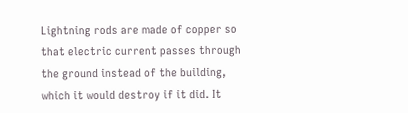Lightning rods are made of copper so that electric current passes through the ground instead of the building, which it would destroy if it did. It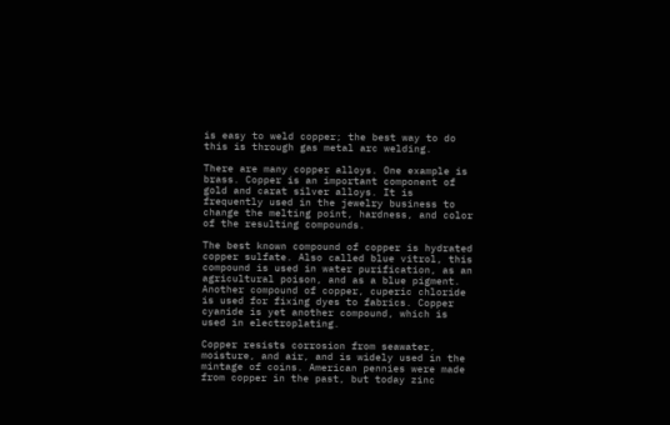is easy to weld copper; the best way to do this is through gas metal arc welding.

There are many copper alloys. One example is brass. Copper is an important component of gold and carat silver alloys. It is frequently used in the jewelry business to change the melting point, hardness, and color of the resulting compounds.

The best known compound of copper is hydrated copper sulfate. Also called blue vitrol, this compound is used in water purification, as an agricultural poison, and as a blue pigment. Another compound of copper, cuperic chloride is used for fixing dyes to fabrics. Copper cyanide is yet another compound, which is used in electroplating.

Copper resists corrosion from seawater, moisture, and air, and is widely used in the mintage of coins. American pennies were made from copper in the past, but today zinc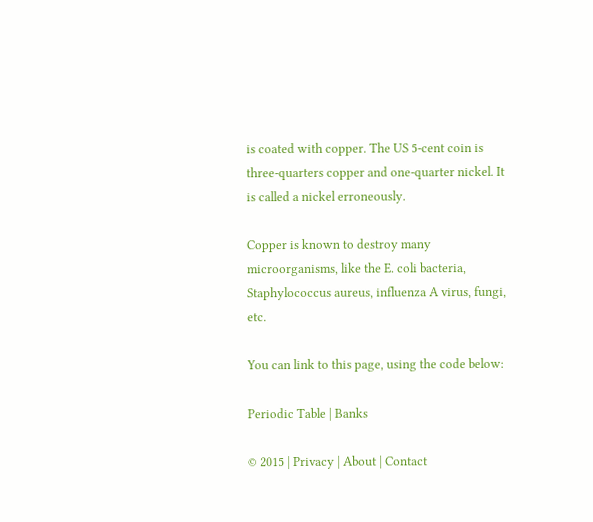is coated with copper. The US 5-cent coin is three-quarters copper and one-quarter nickel. It is called a nickel erroneously.

Copper is known to destroy many microorganisms, like the E. coli bacteria, Staphylococcus aureus, influenza A virus, fungi, etc.

You can link to this page, using the code below:

Periodic Table | Banks

© 2015 | Privacy | About | Contact